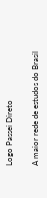Logo Passei Direto

A maior rede de estudos do Brasil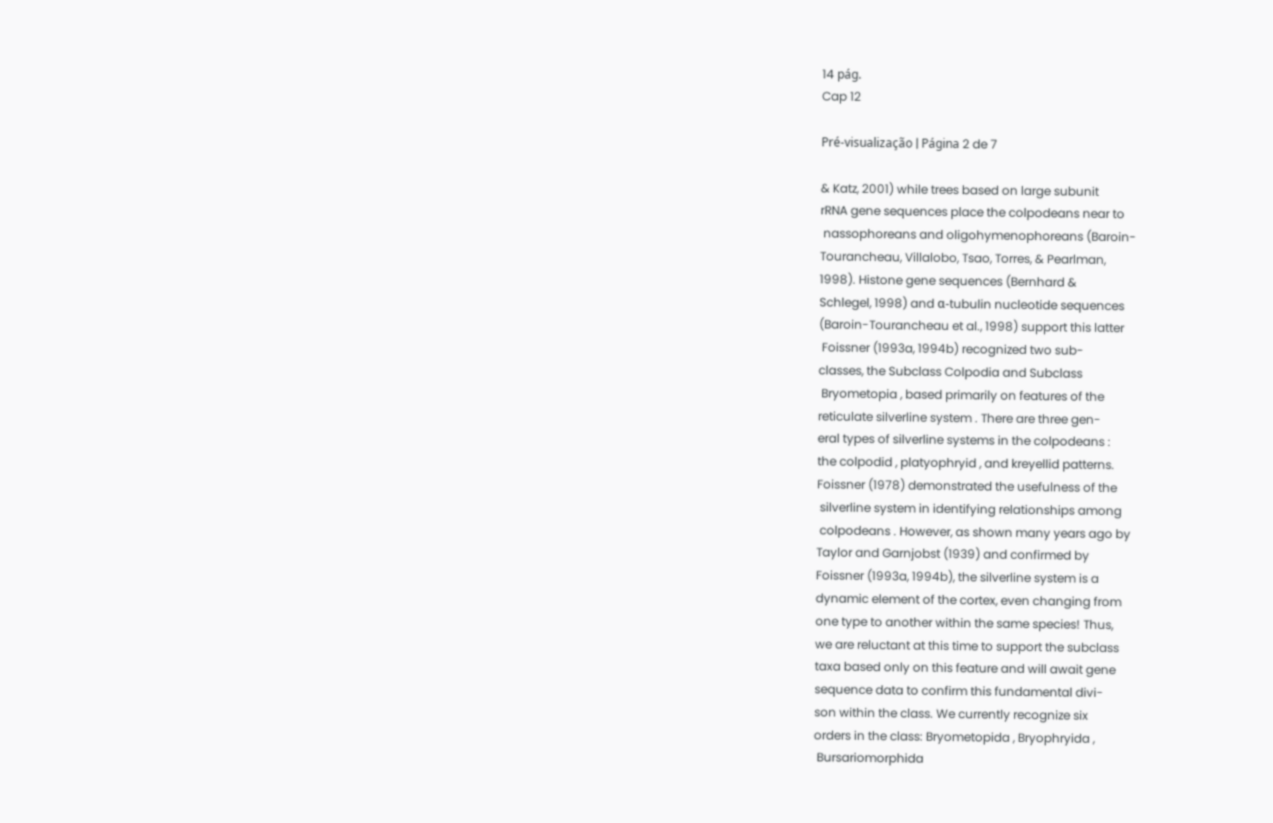14 pág.
Cap 12

Pré-visualização | Página 2 de 7

& Katz, 2001) while trees based on large subunit
rRNA gene sequences place the colpodeans near to
 nassophoreans and oligohymenophoreans (Baroin-
Tourancheau, Villalobo, Tsao, Torres, & Pearlman,
1998). Histone gene sequences (Bernhard &
Schlegel, 1998) and α-tubulin nucleotide sequences
(Baroin-Tourancheau et al., 1998) support this latter
 Foissner (1993a, 1994b) recognized two sub-
classes, the Subclass Colpodia and Subclass
 Bryometopia , based primarily on features of the
reticulate silverline system . There are three gen-
eral types of silverline systems in the colpodeans :
the colpodid , platyophryid , and kreyellid patterns.
Foissner (1978) demonstrated the usefulness of the
 silverline system in identifying relationships among
 colpodeans . However, as shown many years ago by
Taylor and Garnjobst (1939) and confirmed by
Foissner (1993a, 1994b), the silverline system is a
dynamic element of the cortex, even changing from
one type to another within the same species! Thus,
we are reluctant at this time to support the subclass
taxa based only on this feature and will await gene
sequence data to confirm this fundamental divi-
son within the class. We currently recognize six
orders in the class: Bryometopida , Bryophryida ,
 Bursariomorphida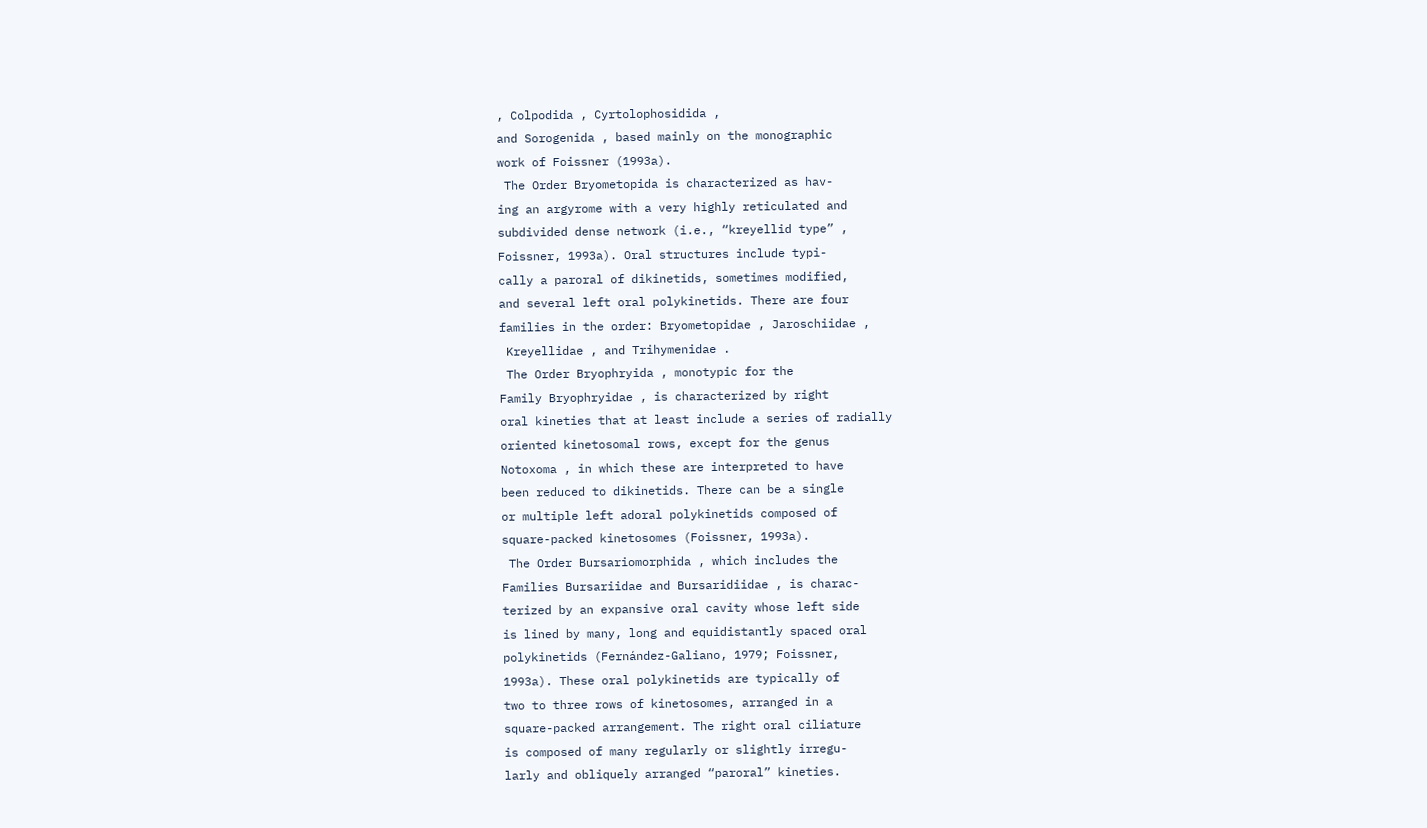, Colpodida , Cyrtolophosidida ,
and Sorogenida , based mainly on the monographic
work of Foissner (1993a).
 The Order Bryometopida is characterized as hav-
ing an argyrome with a very highly reticulated and
subdivided dense network (i.e., “kreyellid type” ,
Foissner, 1993a). Oral structures include typi-
cally a paroral of dikinetids, sometimes modified,
and several left oral polykinetids. There are four
families in the order: Bryometopidae , Jaroschiidae ,
 Kreyellidae , and Trihymenidae .
 The Order Bryophryida , monotypic for the
Family Bryophryidae , is characterized by right
oral kineties that at least include a series of radially
oriented kinetosomal rows, except for the genus
Notoxoma , in which these are interpreted to have
been reduced to dikinetids. There can be a single
or multiple left adoral polykinetids composed of
square-packed kinetosomes (Foissner, 1993a).
 The Order Bursariomorphida , which includes the
Families Bursariidae and Bursaridiidae , is charac-
terized by an expansive oral cavity whose left side
is lined by many, long and equidistantly spaced oral
polykinetids (Fernández-Galiano, 1979; Foissner,
1993a). These oral polykinetids are typically of
two to three rows of kinetosomes, arranged in a
square-packed arrangement. The right oral ciliature
is composed of many regularly or slightly irregu-
larly and obliquely arranged “paroral” kineties.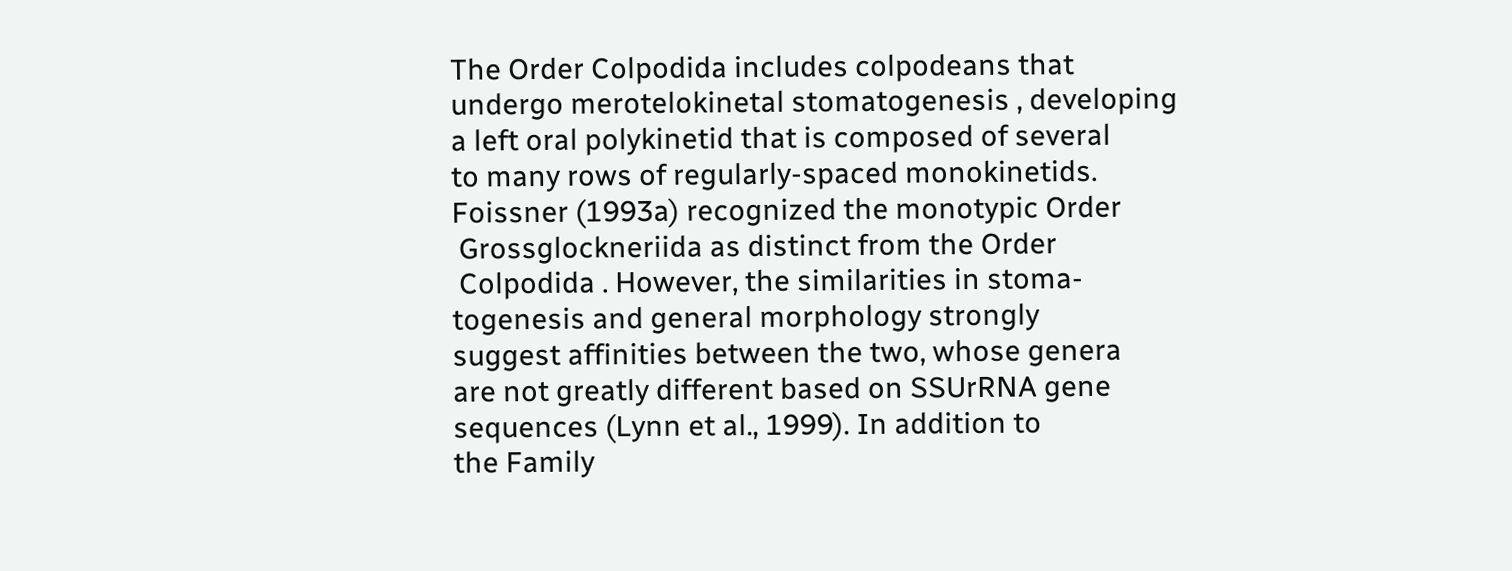The Order Colpodida includes colpodeans that
undergo merotelokinetal stomatogenesis , developing
a left oral polykinetid that is composed of several
to many rows of regularly-spaced monokinetids.
Foissner (1993a) recognized the monotypic Order
 Grossglockneriida as distinct from the Order
 Colpodida . However, the similarities in stoma-
togenesis and general morphology strongly
suggest affinities between the two, whose genera
are not greatly different based on SSUrRNA gene
sequences (Lynn et al., 1999). In addition to
the Family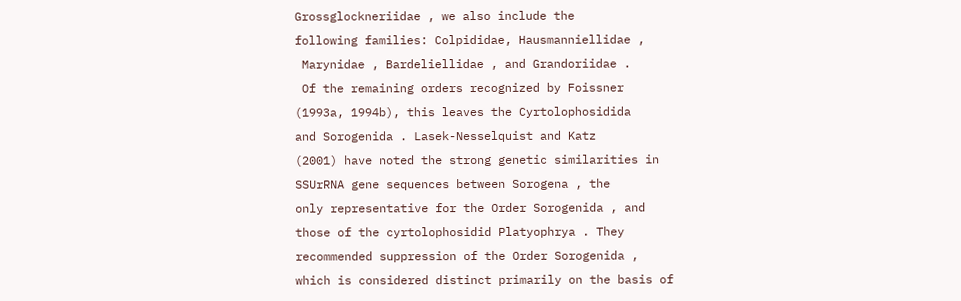Grossglockneriidae , we also include the
following families: Colpididae, Hausmanniellidae ,
 Marynidae , Bardeliellidae , and Grandoriidae .
 Of the remaining orders recognized by Foissner
(1993a, 1994b), this leaves the Cyrtolophosidida
and Sorogenida . Lasek-Nesselquist and Katz
(2001) have noted the strong genetic similarities in
SSUrRNA gene sequences between Sorogena , the
only representative for the Order Sorogenida , and
those of the cyrtolophosidid Platyophrya . They
recommended suppression of the Order Sorogenida ,
which is considered distinct primarily on the basis of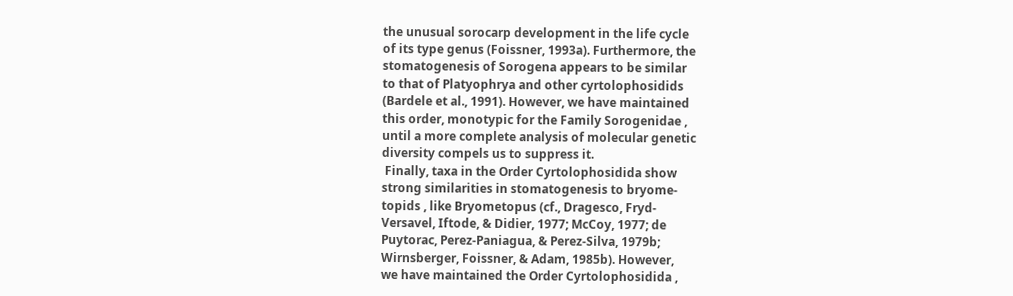the unusual sorocarp development in the life cycle
of its type genus (Foissner, 1993a). Furthermore, the
stomatogenesis of Sorogena appears to be similar
to that of Platyophrya and other cyrtolophosidids
(Bardele et al., 1991). However, we have maintained
this order, monotypic for the Family Sorogenidae ,
until a more complete analysis of molecular genetic
diversity compels us to suppress it.
 Finally, taxa in the Order Cyrtolophosidida show
strong similarities in stomatogenesis to bryome-
topids , like Bryometopus (cf., Dragesco, Fryd-
Versavel, Iftode, & Didier, 1977; McCoy, 1977; de
Puytorac, Perez-Paniagua, & Perez-Silva, 1979b;
Wirnsberger, Foissner, & Adam, 1985b). However,
we have maintained the Order Cyrtolophosidida ,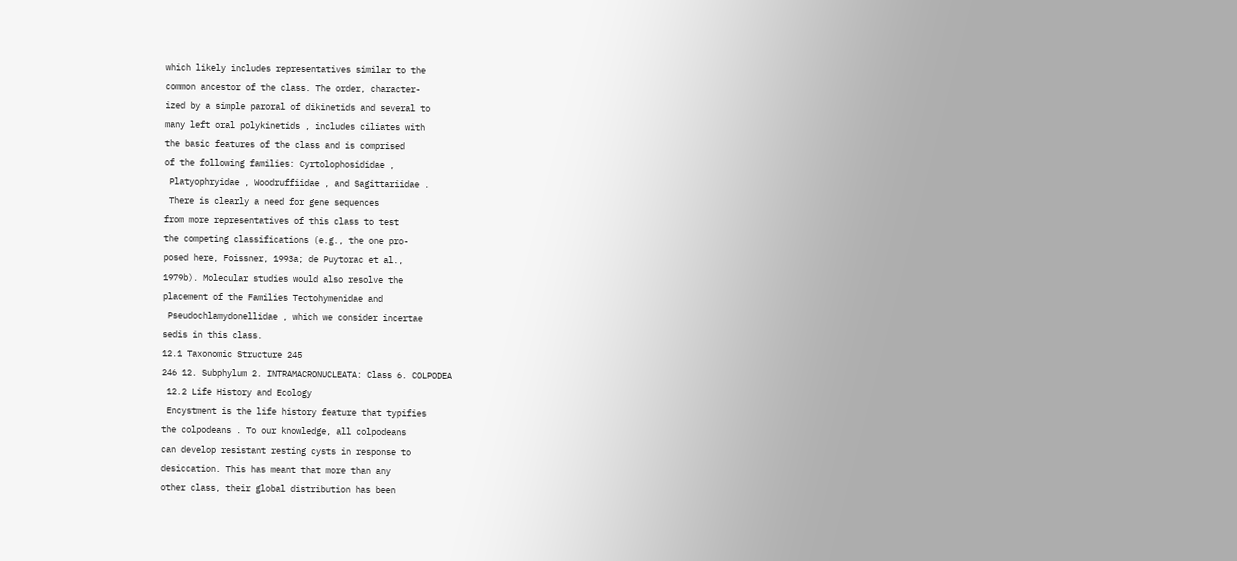which likely includes representatives similar to the
common ancestor of the class. The order, character-
ized by a simple paroral of dikinetids and several to
many left oral polykinetids , includes ciliates with
the basic features of the class and is comprised
of the following families: Cyrtolophosididae ,
 Platyophryidae , Woodruffiidae , and Sagittariidae .
 There is clearly a need for gene sequences
from more representatives of this class to test
the competing classifications (e.g., the one pro-
posed here, Foissner, 1993a; de Puytorac et al.,
1979b). Molecular studies would also resolve the
placement of the Families Tectohymenidae and
 Pseudochlamydonellidae , which we consider incertae
sedis in this class.
12.1 Taxonomic Structure 245
246 12. Subphylum 2. INTRAMACRONUCLEATA: Class 6. COLPODEA
 12.2 Life History and Ecology
 Encystment is the life history feature that typifies
the colpodeans . To our knowledge, all colpodeans
can develop resistant resting cysts in response to
desiccation. This has meant that more than any
other class, their global distribution has been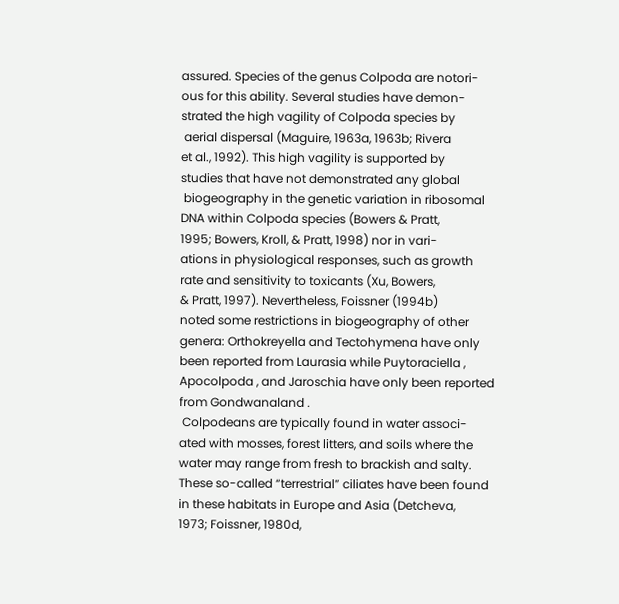assured. Species of the genus Colpoda are notori-
ous for this ability. Several studies have demon-
strated the high vagility of Colpoda species by
 aerial dispersal (Maguire, 1963a, 1963b; Rivera
et al., 1992). This high vagility is supported by
studies that have not demonstrated any global
 biogeography in the genetic variation in ribosomal
DNA within Colpoda species (Bowers & Pratt,
1995; Bowers, Kroll, & Pratt, 1998) nor in vari-
ations in physiological responses, such as growth
rate and sensitivity to toxicants (Xu, Bowers,
& Pratt, 1997). Nevertheless, Foissner (1994b)
noted some restrictions in biogeography of other
genera: Orthokreyella and Tectohymena have only
been reported from Laurasia while Puytoraciella ,
Apocolpoda , and Jaroschia have only been reported
from Gondwanaland .
 Colpodeans are typically found in water associ-
ated with mosses, forest litters, and soils where the
water may range from fresh to brackish and salty.
These so-called “terrestrial” ciliates have been found
in these habitats in Europe and Asia (Detcheva,
1973; Foissner, 1980d,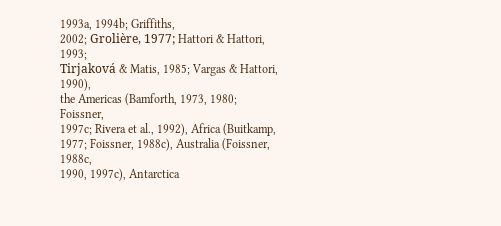1993a, 1994b; Griffiths,
2002; Grolière, 1977; Hattori & Hattori, 1993;
Tirjaková & Matis, 1985; Vargas & Hattori, 1990),
the Americas (Bamforth, 1973, 1980; Foissner,
1997c; Rivera et al., 1992), Africa (Buitkamp,
1977; Foissner, 1988c), Australia (Foissner, 1988c,
1990, 1997c), Antarctica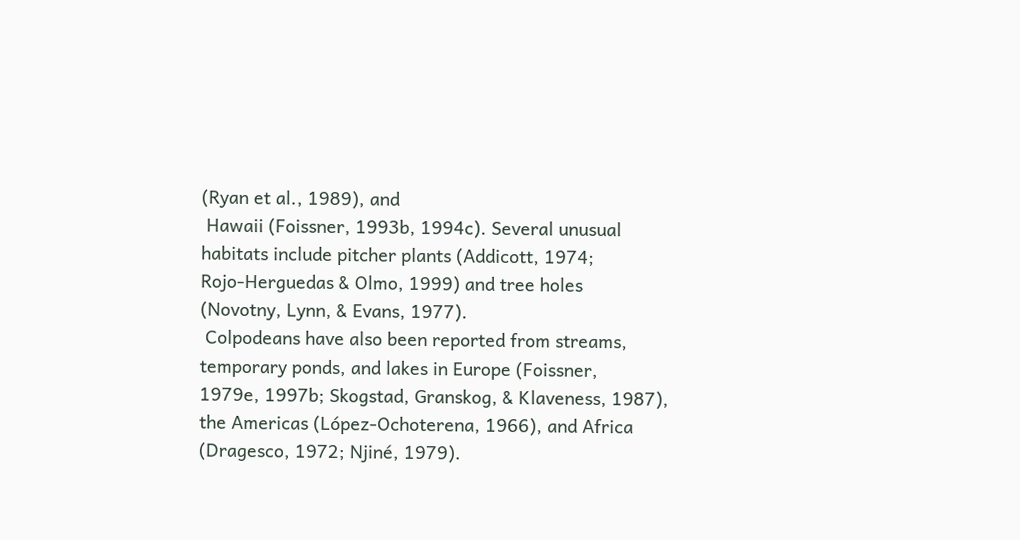(Ryan et al., 1989), and
 Hawaii (Foissner, 1993b, 1994c). Several unusual
habitats include pitcher plants (Addicott, 1974;
Rojo-Herguedas & Olmo, 1999) and tree holes
(Novotny, Lynn, & Evans, 1977).
 Colpodeans have also been reported from streams,
temporary ponds, and lakes in Europe (Foissner,
1979e, 1997b; Skogstad, Granskog, & Klaveness, 1987),
the Americas (López-Ochoterena, 1966), and Africa
(Dragesco, 1972; Njiné, 1979).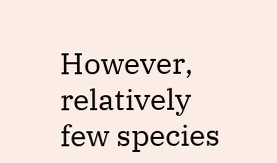However, relatively
few species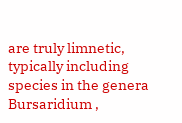are truly limnetic, typically including
species in the genera Bursaridium ,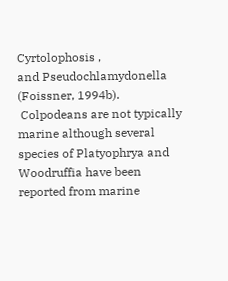Cyrtolophosis ,
and Pseudochlamydonella (Foissner, 1994b).
 Colpodeans are not typically marine although several
species of Platyophrya and Woodruffia have been
reported from marine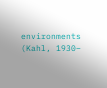environments (Kahl, 1930–